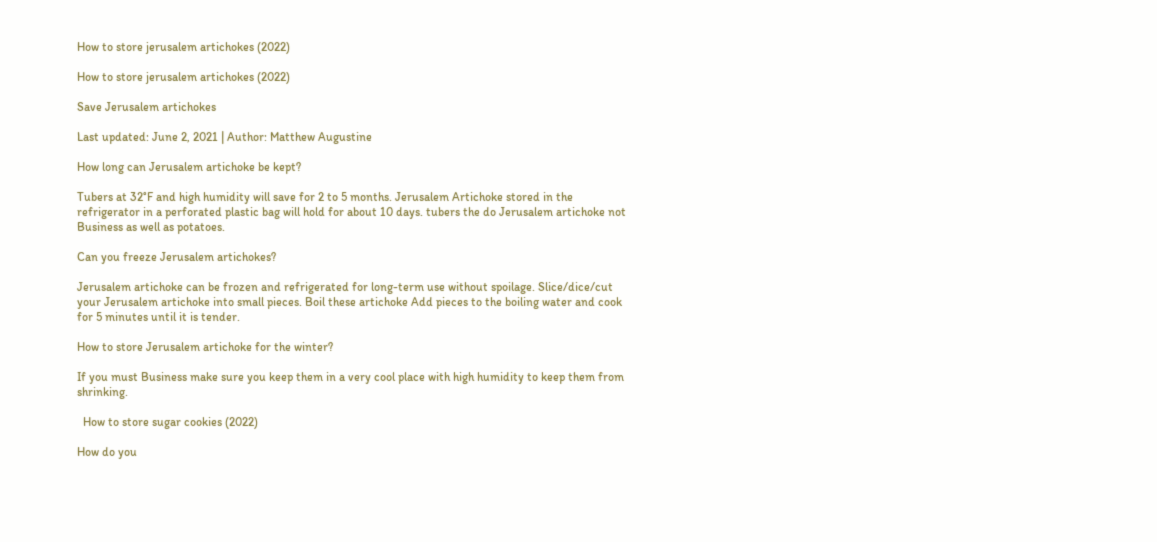How to store jerusalem artichokes (2022)

How to store jerusalem artichokes (2022)

Save Jerusalem artichokes

Last updated: June 2, 2021 | Author: Matthew Augustine

How long can Jerusalem artichoke be kept?

Tubers at 32°F and high humidity will save for 2 to 5 months. Jerusalem Artichoke stored in the refrigerator in a perforated plastic bag will hold for about 10 days. tubers the do Jerusalem artichoke not Business as well as potatoes.

Can you freeze Jerusalem artichokes?

Jerusalem artichoke can be frozen and refrigerated for long-term use without spoilage. Slice/dice/cut your Jerusalem artichoke into small pieces. Boil these artichoke Add pieces to the boiling water and cook for 5 minutes until it is tender.

How to store Jerusalem artichoke for the winter?

If you must Business make sure you keep them in a very cool place with high humidity to keep them from shrinking.

  How to store sugar cookies (2022)

How do you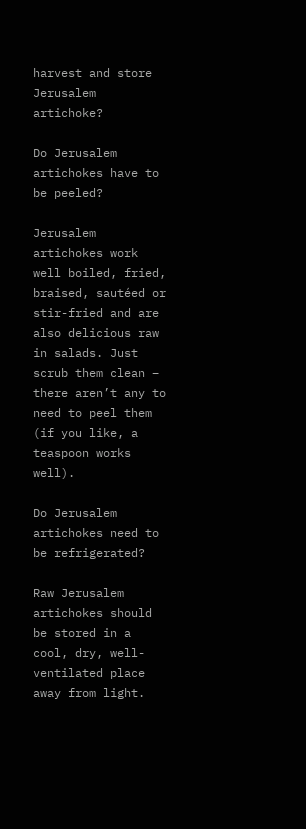harvest and store Jerusalem artichoke?

Do Jerusalem artichokes have to be peeled?

Jerusalem artichokes work well boiled, fried, braised, sautéed or stir-fried and are also delicious raw in salads. Just scrub them clean – there aren’t any to need to peel them (if you like, a teaspoon works well).

Do Jerusalem artichokes need to be refrigerated?

Raw Jerusalem artichokes should be stored in a cool, dry, well-ventilated place away from light.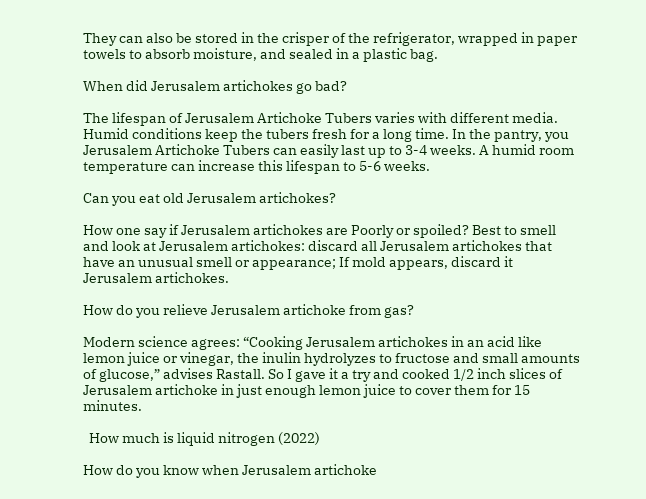They can also be stored in the crisper of the refrigerator, wrapped in paper towels to absorb moisture, and sealed in a plastic bag.

When did Jerusalem artichokes go bad?

The lifespan of Jerusalem Artichoke Tubers varies with different media. Humid conditions keep the tubers fresh for a long time. In the pantry, you Jerusalem Artichoke Tubers can easily last up to 3-4 weeks. A humid room temperature can increase this lifespan to 5-6 weeks.

Can you eat old Jerusalem artichokes?

How one say if Jerusalem artichokes are Poorly or spoiled? Best to smell and look at Jerusalem artichokes: discard all Jerusalem artichokes that have an unusual smell or appearance; If mold appears, discard it Jerusalem artichokes.

How do you relieve Jerusalem artichoke from gas?

Modern science agrees: “Cooking Jerusalem artichokes in an acid like lemon juice or vinegar, the inulin hydrolyzes to fructose and small amounts of glucose,” advises Rastall. So I gave it a try and cooked 1/2 inch slices of Jerusalem artichoke in just enough lemon juice to cover them for 15 minutes.

  How much is liquid nitrogen (2022)

How do you know when Jerusalem artichoke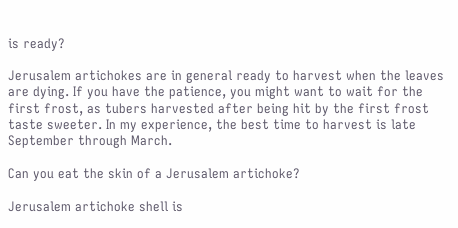is ready?

Jerusalem artichokes are in general ready to harvest when the leaves are dying. If you have the patience, you might want to wait for the first frost, as tubers harvested after being hit by the first frost taste sweeter. In my experience, the best time to harvest is late September through March.

Can you eat the skin of a Jerusalem artichoke?

Jerusalem artichoke shell is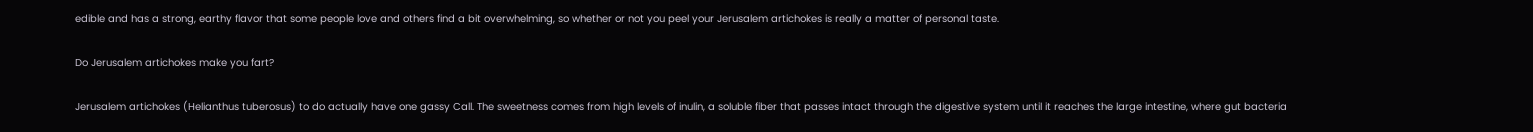edible and has a strong, earthy flavor that some people love and others find a bit overwhelming, so whether or not you peel your Jerusalem artichokes is really a matter of personal taste.

Do Jerusalem artichokes make you fart?

Jerusalem artichokes (Helianthus tuberosus) to do actually have one gassy Call. The sweetness comes from high levels of inulin, a soluble fiber that passes intact through the digestive system until it reaches the large intestine, where gut bacteria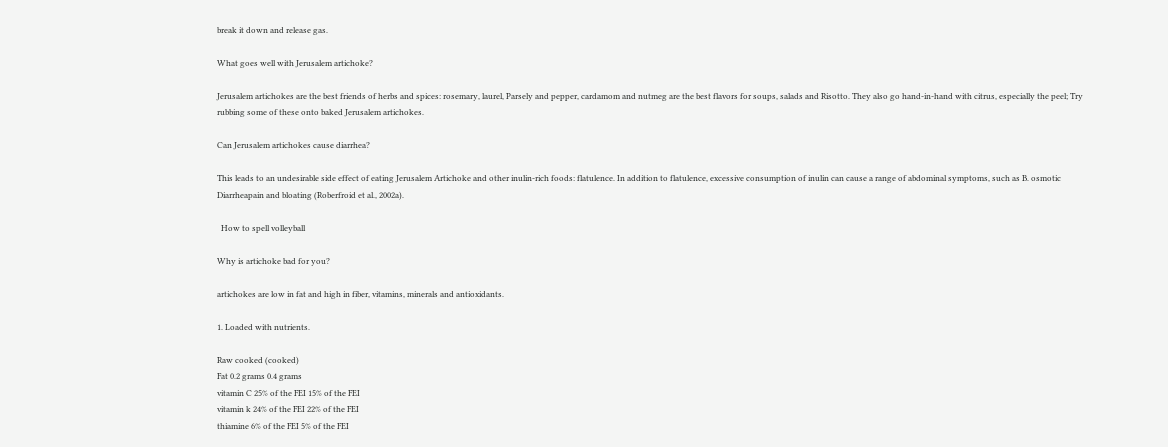break it down and release gas.

What goes well with Jerusalem artichoke?

Jerusalem artichokes are the best friends of herbs and spices: rosemary, laurel, Parsely and pepper, cardamom and nutmeg are the best flavors for soups, salads and Risotto. They also go hand-in-hand with citrus, especially the peel; Try rubbing some of these onto baked Jerusalem artichokes.

Can Jerusalem artichokes cause diarrhea?

This leads to an undesirable side effect of eating Jerusalem Artichoke and other inulin-rich foods: flatulence. In addition to flatulence, excessive consumption of inulin can cause a range of abdominal symptoms, such as B. osmotic Diarrheapain and bloating (Roberfroid et al., 2002a).

  How to spell volleyball

Why is artichoke bad for you?

artichokes are low in fat and high in fiber, vitamins, minerals and antioxidants.

1. Loaded with nutrients.

Raw cooked (cooked)
Fat 0.2 grams 0.4 grams
vitamin C 25% of the FEI 15% of the FEI
vitamin k 24% of the FEI 22% of the FEI
thiamine 6% of the FEI 5% of the FEI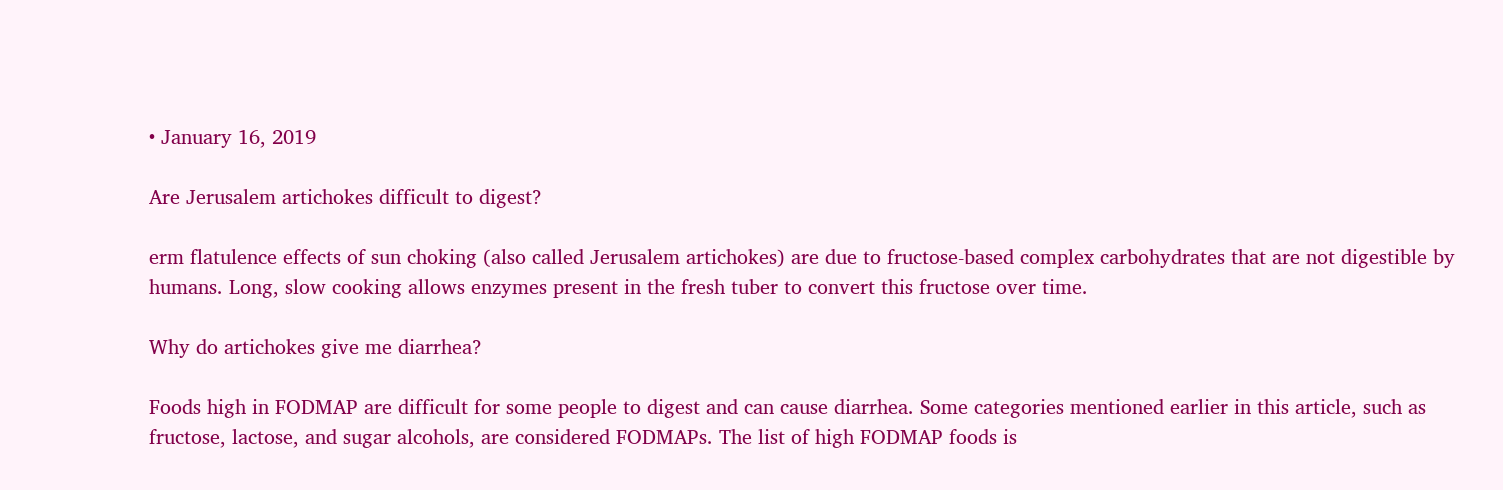• January 16, 2019

Are Jerusalem artichokes difficult to digest?

erm flatulence effects of sun choking (also called Jerusalem artichokes) are due to fructose-based complex carbohydrates that are not digestible by humans. Long, slow cooking allows enzymes present in the fresh tuber to convert this fructose over time.

Why do artichokes give me diarrhea?

Foods high in FODMAP are difficult for some people to digest and can cause diarrhea. Some categories mentioned earlier in this article, such as fructose, lactose, and sugar alcohols, are considered FODMAPs. The list of high FODMAP foods is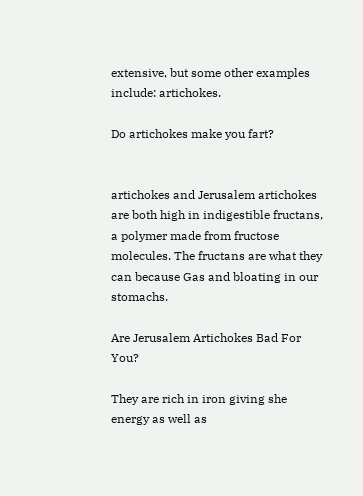extensive, but some other examples include: artichokes.

Do artichokes make you fart?


artichokes and Jerusalem artichokes are both high in indigestible fructans, a polymer made from fructose molecules. The fructans are what they can because Gas and bloating in our stomachs.

Are Jerusalem Artichokes Bad For You?

They are rich in iron giving she energy as well as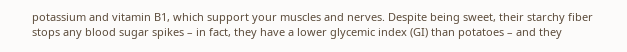potassium and vitamin B1, which support your muscles and nerves. Despite being sweet, their starchy fiber stops any blood sugar spikes – in fact, they have a lower glycemic index (GI) than potatoes – and they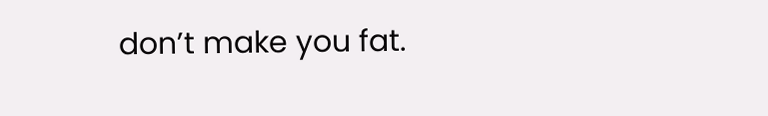don’t make you fat.